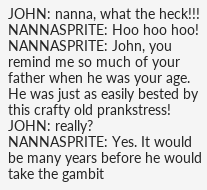JOHN: nanna, what the heck!!!
NANNASPRITE: Hoo hoo hoo!
NANNASPRITE: John, you remind me so much of your father when he was your age. He was just as easily bested by this crafty old prankstress!
JOHN: really?
NANNASPRITE: Yes. It would be many years before he would take the gambit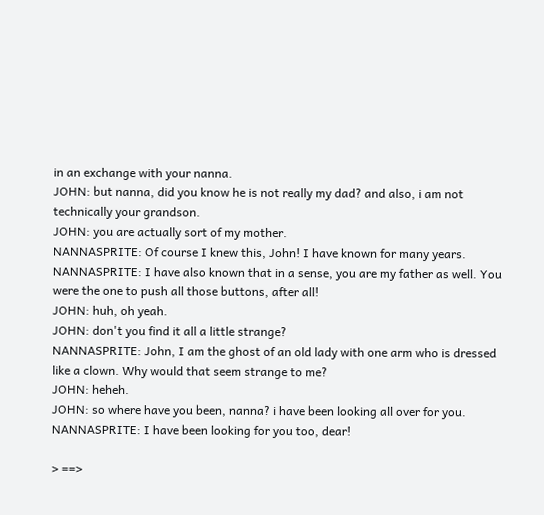in an exchange with your nanna.
JOHN: but nanna, did you know he is not really my dad? and also, i am not technically your grandson.
JOHN: you are actually sort of my mother.
NANNASPRITE: Of course I knew this, John! I have known for many years.
NANNASPRITE: I have also known that in a sense, you are my father as well. You were the one to push all those buttons, after all!
JOHN: huh, oh yeah.
JOHN: don't you find it all a little strange?
NANNASPRITE: John, I am the ghost of an old lady with one arm who is dressed like a clown. Why would that seem strange to me?
JOHN: heheh.
JOHN: so where have you been, nanna? i have been looking all over for you.
NANNASPRITE: I have been looking for you too, dear!

> ==>